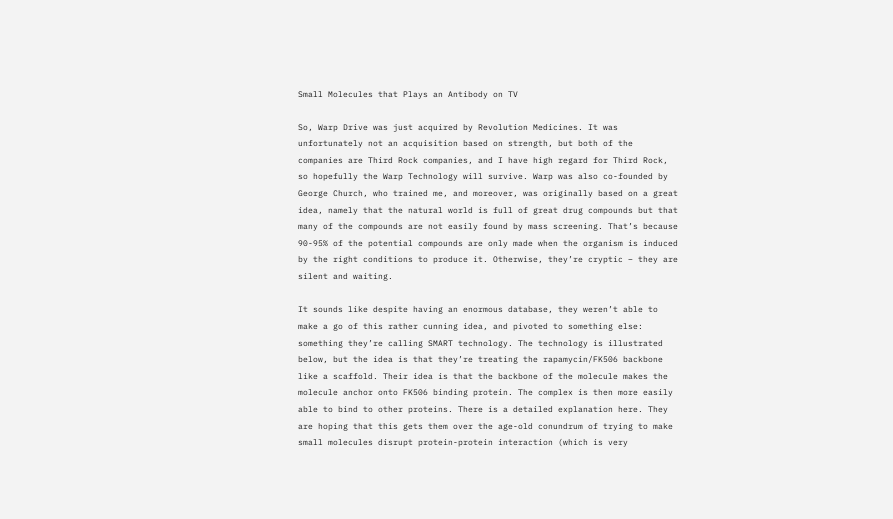Small Molecules that Plays an Antibody on TV

So, Warp Drive was just acquired by Revolution Medicines. It was unfortunately not an acquisition based on strength, but both of the companies are Third Rock companies, and I have high regard for Third Rock, so hopefully the Warp Technology will survive. Warp was also co-founded by George Church, who trained me, and moreover, was originally based on a great idea, namely that the natural world is full of great drug compounds but that many of the compounds are not easily found by mass screening. That’s because 90-95% of the potential compounds are only made when the organism is induced by the right conditions to produce it. Otherwise, they’re cryptic – they are silent and waiting.

It sounds like despite having an enormous database, they weren’t able to make a go of this rather cunning idea, and pivoted to something else: something they’re calling SMART technology. The technology is illustrated below, but the idea is that they’re treating the rapamycin/FK506 backbone like a scaffold. Their idea is that the backbone of the molecule makes the molecule anchor onto FK506 binding protein. The complex is then more easily able to bind to other proteins. There is a detailed explanation here. They are hoping that this gets them over the age-old conundrum of trying to make small molecules disrupt protein-protein interaction (which is very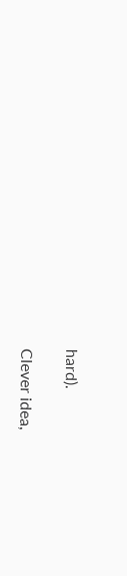hard).

Clever idea,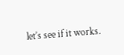let’s see if it works.